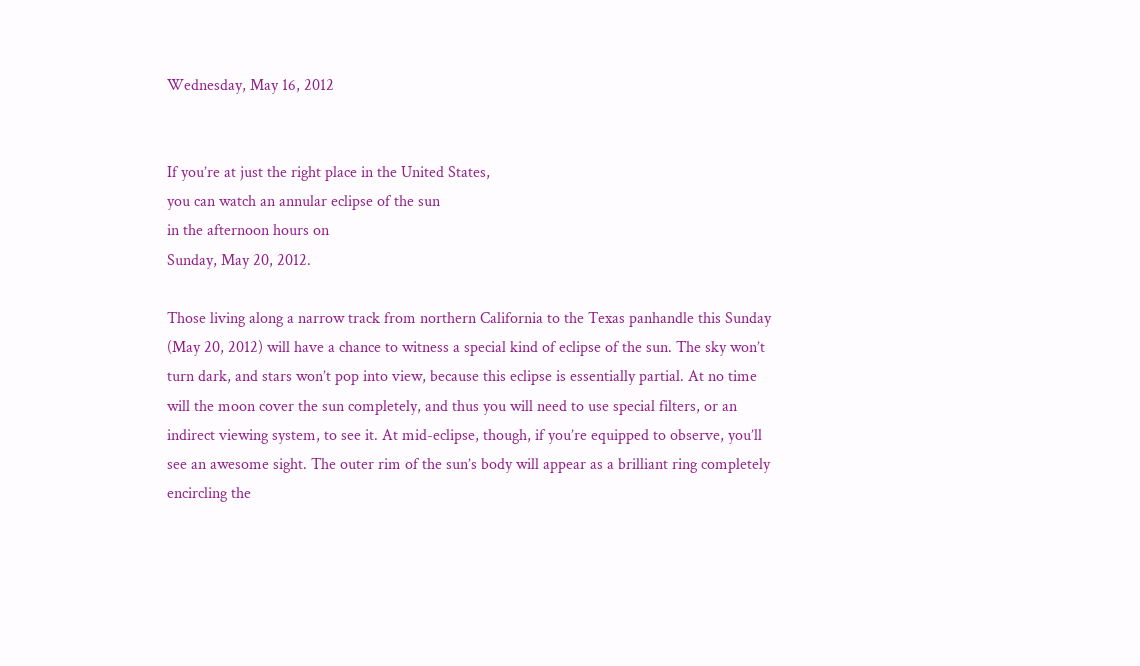Wednesday, May 16, 2012


If you’re at just the right place in the United States,
you can watch an annular eclipse of the sun
in the afternoon hours on
Sunday, May 20, 2012.

Those living along a narrow track from northern California to the Texas panhandle this Sunday (May 20, 2012) will have a chance to witness a special kind of eclipse of the sun. The sky won’t turn dark, and stars won’t pop into view, because this eclipse is essentially partial. At no time will the moon cover the sun completely, and thus you will need to use special filters, or an indirect viewing system, to see it. At mid-eclipse, though, if you’re equipped to observe, you’ll see an awesome sight. The outer rim of the sun’s body will appear as a brilliant ring completely encircling the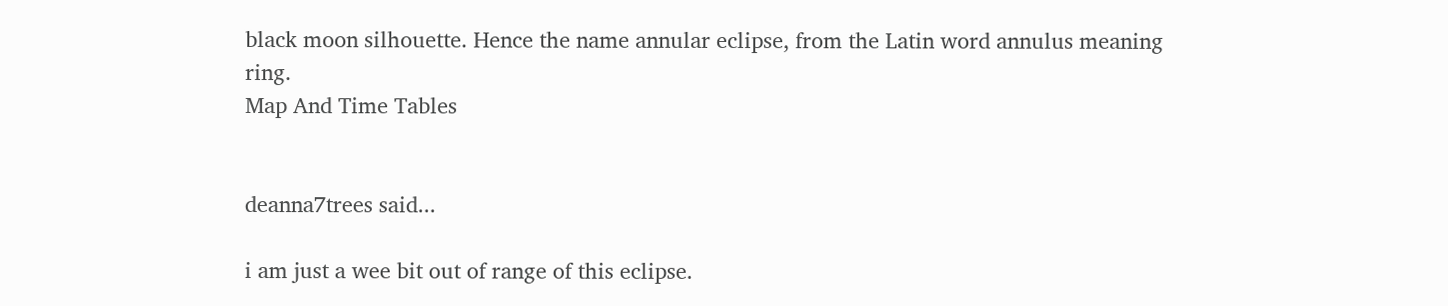black moon silhouette. Hence the name annular eclipse, from the Latin word annulus meaning ring.
Map And Time Tables


deanna7trees said...

i am just a wee bit out of range of this eclipse.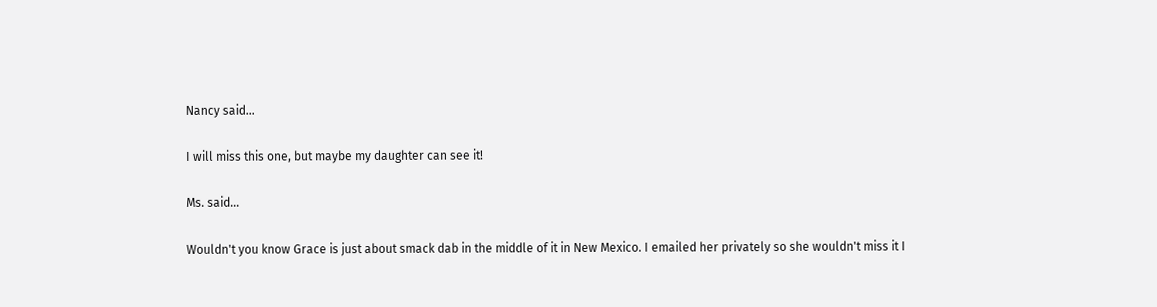Nancy said...

I will miss this one, but maybe my daughter can see it!

Ms. said...

Wouldn't you know Grace is just about smack dab in the middle of it in New Mexico. I emailed her privately so she wouldn't miss it I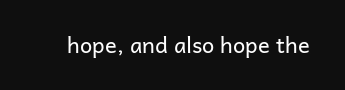hope, and also hope the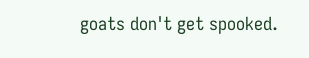goats don't get spooked.